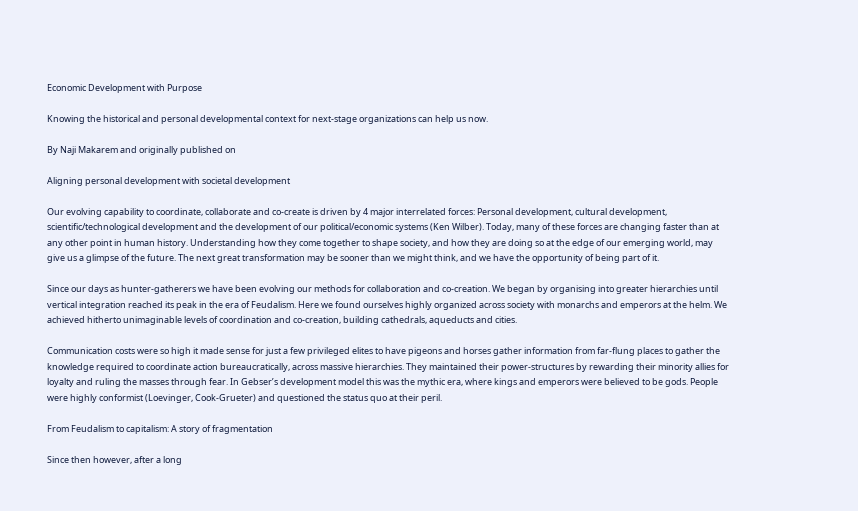Economic Development with Purpose

Knowing the historical and personal developmental context for next-stage organizations can help us now.

By Naji Makarem and originally published on

Aligning personal development with societal development

Our evolving capability to coordinate, collaborate and co-create is driven by 4 major interrelated forces: Personal development, cultural development, scientific/technological development and the development of our political/economic systems (Ken Wilber). Today, many of these forces are changing faster than at any other point in human history. Understanding how they come together to shape society, and how they are doing so at the edge of our emerging world, may give us a glimpse of the future. The next great transformation may be sooner than we might think, and we have the opportunity of being part of it.

Since our days as hunter-gatherers we have been evolving our methods for collaboration and co-creation. We began by organising into greater hierarchies until vertical integration reached its peak in the era of Feudalism. Here we found ourselves highly organized across society with monarchs and emperors at the helm. We achieved hitherto unimaginable levels of coordination and co-creation, building cathedrals, aqueducts and cities.

Communication costs were so high it made sense for just a few privileged elites to have pigeons and horses gather information from far-flung places to gather the knowledge required to coordinate action bureaucratically, across massive hierarchies. They maintained their power-structures by rewarding their minority allies for loyalty and ruling the masses through fear. In Gebser’s development model this was the mythic era, where kings and emperors were believed to be gods. People were highly conformist (Loevinger, Cook-Grueter) and questioned the status quo at their peril.

From Feudalism to capitalism: A story of fragmentation

Since then however, after a long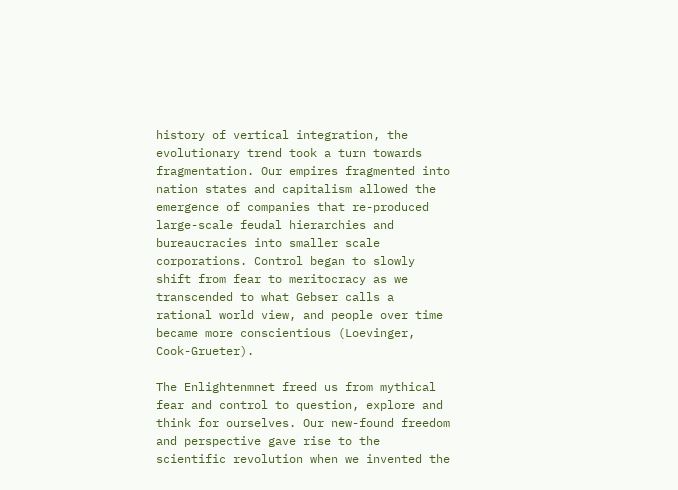history of vertical integration, the evolutionary trend took a turn towards fragmentation. Our empires fragmented into nation states and capitalism allowed the emergence of companies that re-produced large-scale feudal hierarchies and bureaucracies into smaller scale corporations. Control began to slowly shift from fear to meritocracy as we transcended to what Gebser calls a rational world view, and people over time became more conscientious (Loevinger, Cook-Grueter).

The Enlightenmnet freed us from mythical fear and control to question, explore and think for ourselves. Our new-found freedom and perspective gave rise to the scientific revolution when we invented the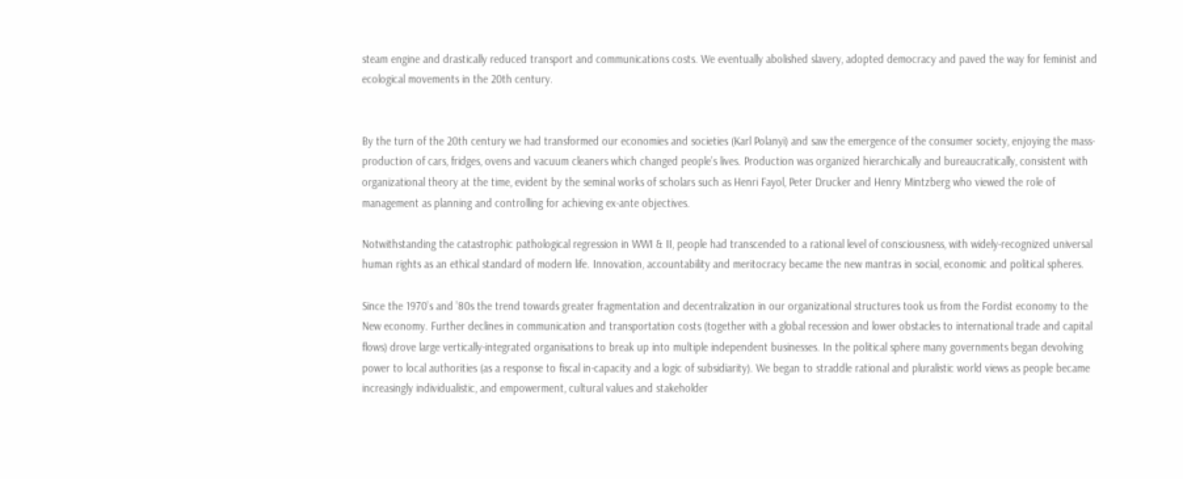steam engine and drastically reduced transport and communications costs. We eventually abolished slavery, adopted democracy and paved the way for feminist and ecological movements in the 20th century.


By the turn of the 20th century we had transformed our economies and societies (Karl Polanyi) and saw the emergence of the consumer society, enjoying the mass-production of cars, fridges, ovens and vacuum cleaners which changed people’s lives. Production was organized hierarchically and bureaucratically, consistent with organizational theory at the time, evident by the seminal works of scholars such as Henri Fayol, Peter Drucker and Henry Mintzberg who viewed the role of management as planning and controlling for achieving ex-ante objectives.

Notwithstanding the catastrophic pathological regression in WWI & II, people had transcended to a rational level of consciousness, with widely-recognized universal human rights as an ethical standard of modern life. Innovation, accountability and meritocracy became the new mantras in social, economic and political spheres.

Since the 1970’s and ’80s the trend towards greater fragmentation and decentralization in our organizational structures took us from the Fordist economy to the New economy. Further declines in communication and transportation costs (together with a global recession and lower obstacles to international trade and capital flows) drove large vertically-integrated organisations to break up into multiple independent businesses. In the political sphere many governments began devolving power to local authorities (as a response to fiscal in-capacity and a logic of subsidiarity). We began to straddle rational and pluralistic world views as people became increasingly individualistic, and empowerment, cultural values and stakeholder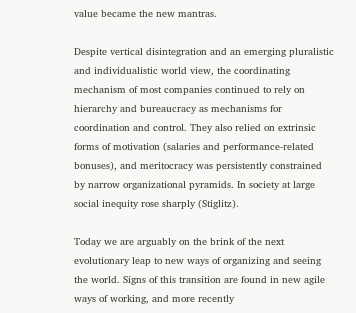value became the new mantras.

Despite vertical disintegration and an emerging pluralistic and individualistic world view, the coordinating mechanism of most companies continued to rely on hierarchy and bureaucracy as mechanisms for coordination and control. They also relied on extrinsic forms of motivation (salaries and performance-related bonuses), and meritocracy was persistently constrained by narrow organizational pyramids. In society at large social inequity rose sharply (Stiglitz).

Today we are arguably on the brink of the next evolutionary leap to new ways of organizing and seeing the world. Signs of this transition are found in new agile ways of working, and more recently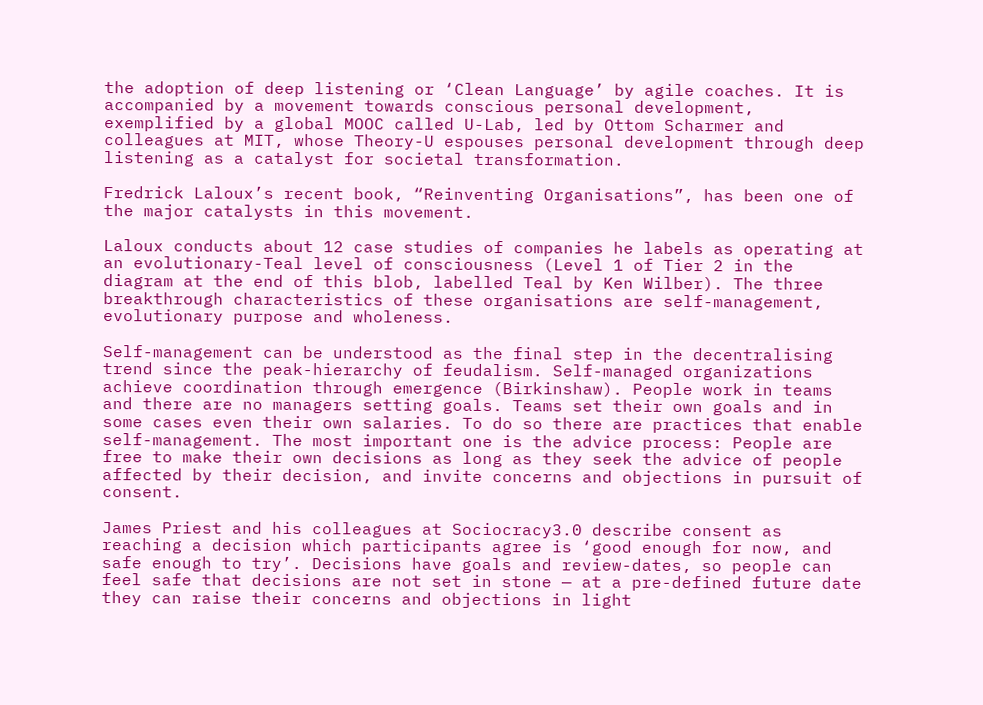the adoption of deep listening or ‘Clean Language’ by agile coaches. It is accompanied by a movement towards conscious personal development, exemplified by a global MOOC called U-Lab, led by Ottom Scharmer and colleagues at MIT, whose Theory-U espouses personal development through deep listening as a catalyst for societal transformation.

Fredrick Laloux’s recent book, “Reinventing Organisations”, has been one of the major catalysts in this movement.

Laloux conducts about 12 case studies of companies he labels as operating at an evolutionary-Teal level of consciousness (Level 1 of Tier 2 in the diagram at the end of this blob, labelled Teal by Ken Wilber). The three breakthrough characteristics of these organisations are self-management, evolutionary purpose and wholeness.

Self-management can be understood as the final step in the decentralising trend since the peak-hierarchy of feudalism. Self-managed organizations achieve coordination through emergence (Birkinshaw). People work in teams and there are no managers setting goals. Teams set their own goals and in some cases even their own salaries. To do so there are practices that enable self-management. The most important one is the advice process: People are free to make their own decisions as long as they seek the advice of people affected by their decision, and invite concerns and objections in pursuit of consent.

James Priest and his colleagues at Sociocracy3.0 describe consent as reaching a decision which participants agree is ‘good enough for now, and safe enough to try’. Decisions have goals and review-dates, so people can feel safe that decisions are not set in stone — at a pre-defined future date they can raise their concerns and objections in light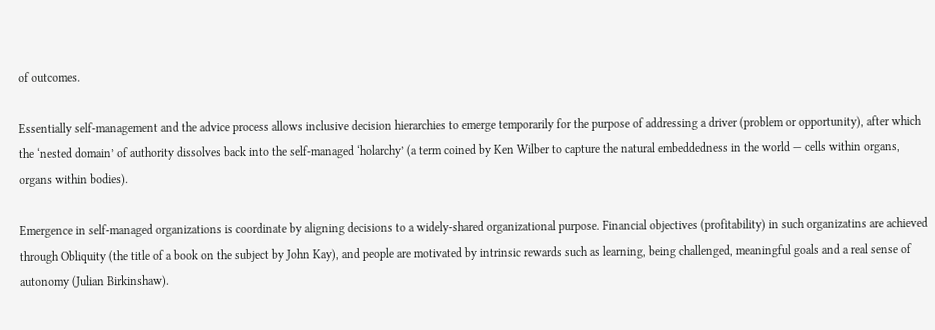of outcomes.

Essentially self-management and the advice process allows inclusive decision hierarchies to emerge temporarily for the purpose of addressing a driver (problem or opportunity), after which the ‘nested domain’ of authority dissolves back into the self-managed ‘holarchy’ (a term coined by Ken Wilber to capture the natural embeddedness in the world — cells within organs, organs within bodies).

Emergence in self-managed organizations is coordinate by aligning decisions to a widely-shared organizational purpose. Financial objectives (profitability) in such organizatins are achieved through Obliquity (the title of a book on the subject by John Kay), and people are motivated by intrinsic rewards such as learning, being challenged, meaningful goals and a real sense of autonomy (Julian Birkinshaw).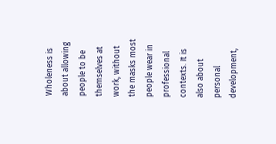Wholeness is about allowing people to be themselves at work, without the masks most people wear in professional contexts. It is also about personal development,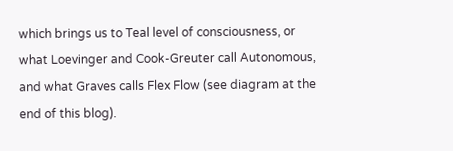which brings us to Teal level of consciousness, or what Loevinger and Cook-Greuter call Autonomous, and what Graves calls Flex Flow (see diagram at the end of this blog).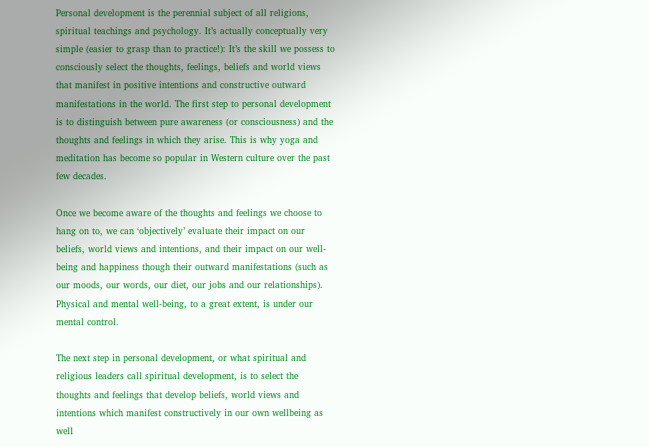Personal development is the perennial subject of all religions, spiritual teachings and psychology. It’s actually conceptually very simple (easier to grasp than to practice!): It’s the skill we possess to consciously select the thoughts, feelings, beliefs and world views that manifest in positive intentions and constructive outward manifestations in the world. The first step to personal development is to distinguish between pure awareness (or consciousness) and the thoughts and feelings in which they arise. This is why yoga and meditation has become so popular in Western culture over the past few decades.

Once we become aware of the thoughts and feelings we choose to hang on to, we can ‘objectively’ evaluate their impact on our beliefs, world views and intentions, and their impact on our well-being and happiness though their outward manifestations (such as our moods, our words, our diet, our jobs and our relationships). Physical and mental well-being, to a great extent, is under our mental control.

The next step in personal development, or what spiritual and religious leaders call spiritual development, is to select the thoughts and feelings that develop beliefs, world views and intentions which manifest constructively in our own wellbeing as well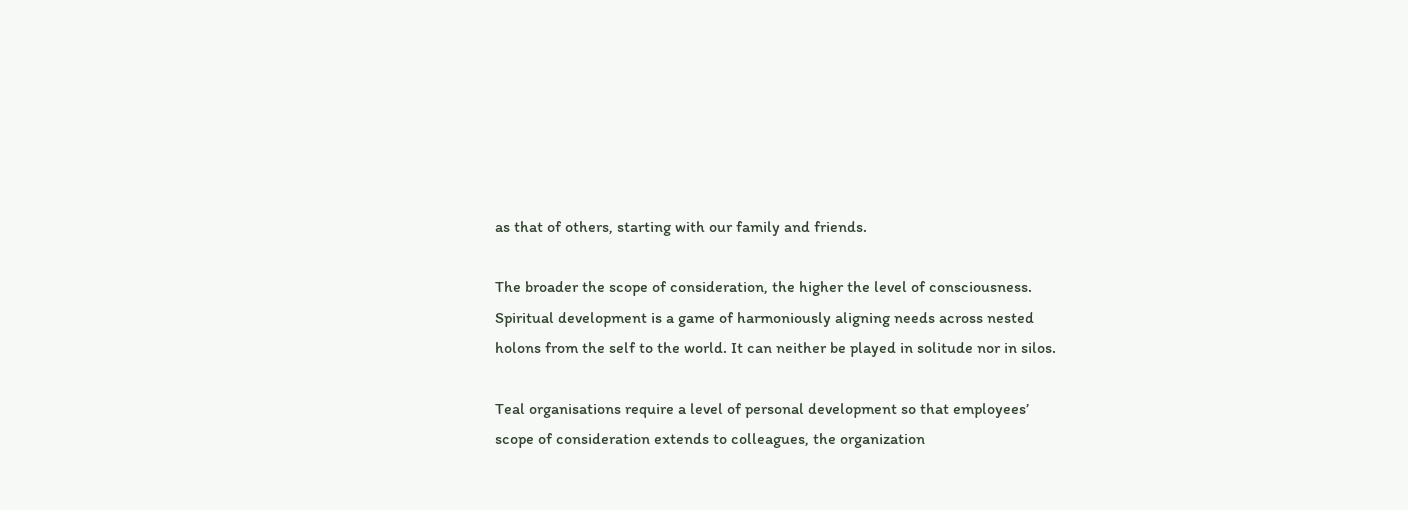as that of others, starting with our family and friends.

The broader the scope of consideration, the higher the level of consciousness. Spiritual development is a game of harmoniously aligning needs across nested holons from the self to the world. It can neither be played in solitude nor in silos.

Teal organisations require a level of personal development so that employees’ scope of consideration extends to colleagues, the organization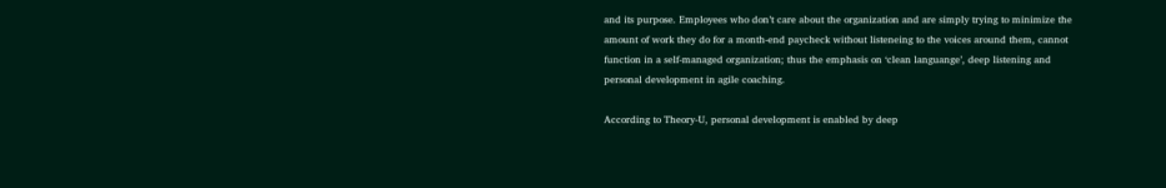and its purpose. Employees who don’t care about the organization and are simply trying to minimize the amount of work they do for a month-end paycheck without listeneing to the voices around them, cannot function in a self-managed organization; thus the emphasis on ‘clean languange’, deep listening and personal development in agile coaching.

According to Theory-U, personal development is enabled by deep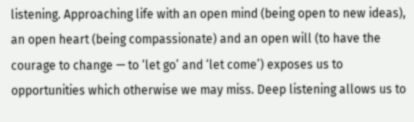listening. Approaching life with an open mind (being open to new ideas), an open heart (being compassionate) and an open will (to have the courage to change — to ‘let go’ and ‘let come’) exposes us to opportunities which otherwise we may miss. Deep listening allows us to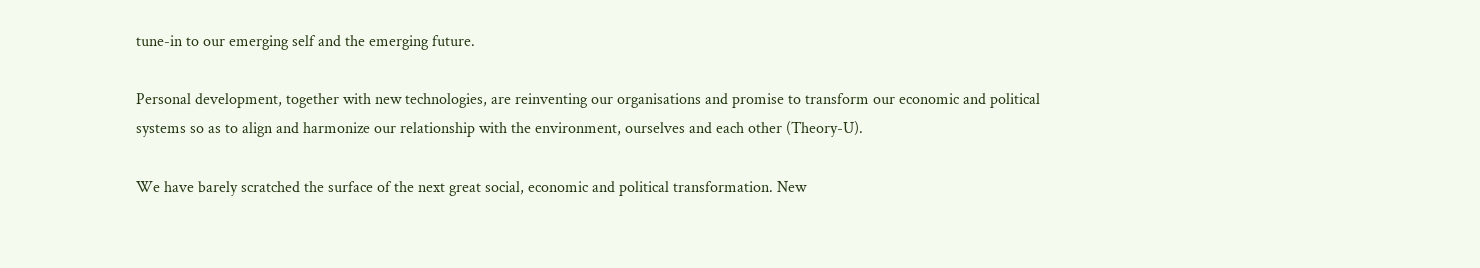tune-in to our emerging self and the emerging future.

Personal development, together with new technologies, are reinventing our organisations and promise to transform our economic and political systems so as to align and harmonize our relationship with the environment, ourselves and each other (Theory-U).

We have barely scratched the surface of the next great social, economic and political transformation. New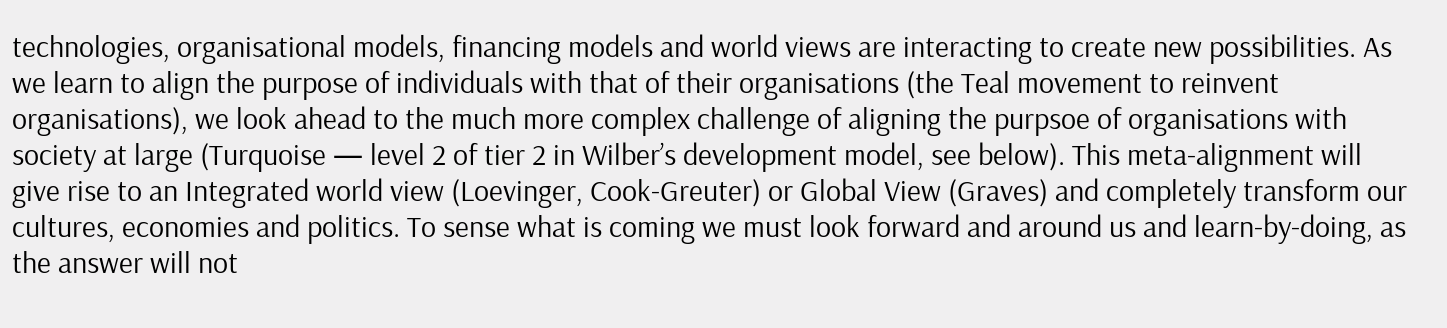technologies, organisational models, financing models and world views are interacting to create new possibilities. As we learn to align the purpose of individuals with that of their organisations (the Teal movement to reinvent organisations), we look ahead to the much more complex challenge of aligning the purpsoe of organisations with society at large (Turquoise — level 2 of tier 2 in Wilber’s development model, see below). This meta-alignment will give rise to an Integrated world view (Loevinger, Cook-Greuter) or Global View (Graves) and completely transform our cultures, economies and politics. To sense what is coming we must look forward and around us and learn-by-doing, as the answer will not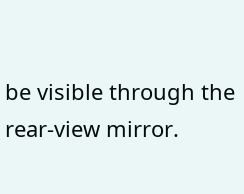be visible through the rear-view mirror.